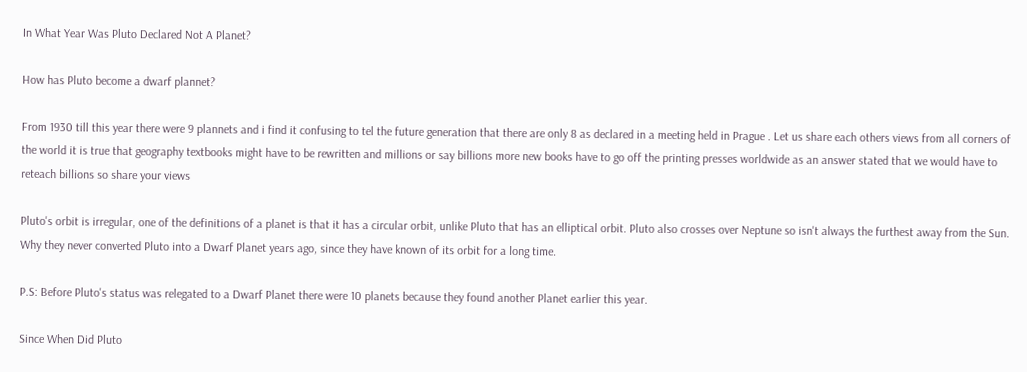In What Year Was Pluto Declared Not A Planet?

How has Pluto become a dwarf plannet?

From 1930 till this year there were 9 plannets and i find it confusing to tel the future generation that there are only 8 as declared in a meeting held in Prague . Let us share each others views from all corners of the world it is true that geography textbooks might have to be rewritten and millions or say billions more new books have to go off the printing presses worldwide as an answer stated that we would have to reteach billions so share your views

Pluto's orbit is irregular, one of the definitions of a planet is that it has a circular orbit, unlike Pluto that has an elliptical orbit. Pluto also crosses over Neptune so isn't always the furthest away from the Sun. Why they never converted Pluto into a Dwarf Planet years ago, since they have known of its orbit for a long time.

P.S: Before Pluto's status was relegated to a Dwarf Planet there were 10 planets because they found another Planet earlier this year.

Since When Did Pluto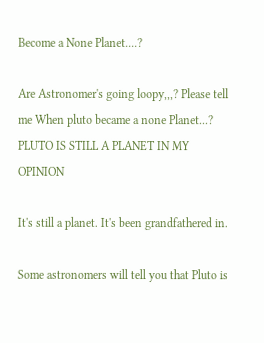Become a None Planet....?

Are Astronomer's going loopy,,,? Please tell me When pluto became a none Planet...? PLUTO IS STILL A PLANET IN MY OPINION

It's still a planet. It's been grandfathered in.

Some astronomers will tell you that Pluto is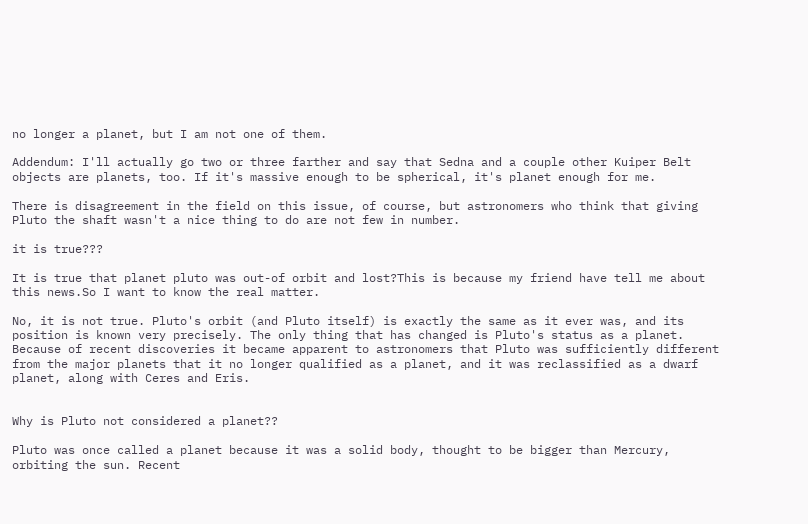no longer a planet, but I am not one of them.

Addendum: I'll actually go two or three farther and say that Sedna and a couple other Kuiper Belt objects are planets, too. If it's massive enough to be spherical, it's planet enough for me.

There is disagreement in the field on this issue, of course, but astronomers who think that giving Pluto the shaft wasn't a nice thing to do are not few in number.

it is true???

It is true that planet pluto was out-of orbit and lost?This is because my friend have tell me about this news.So I want to know the real matter.

No, it is not true. Pluto's orbit (and Pluto itself) is exactly the same as it ever was, and its position is known very precisely. The only thing that has changed is Pluto's status as a planet. Because of recent discoveries it became apparent to astronomers that Pluto was sufficiently different from the major planets that it no longer qualified as a planet, and it was reclassified as a dwarf planet, along with Ceres and Eris.


Why is Pluto not considered a planet??

Pluto was once called a planet because it was a solid body, thought to be bigger than Mercury, orbiting the sun. Recent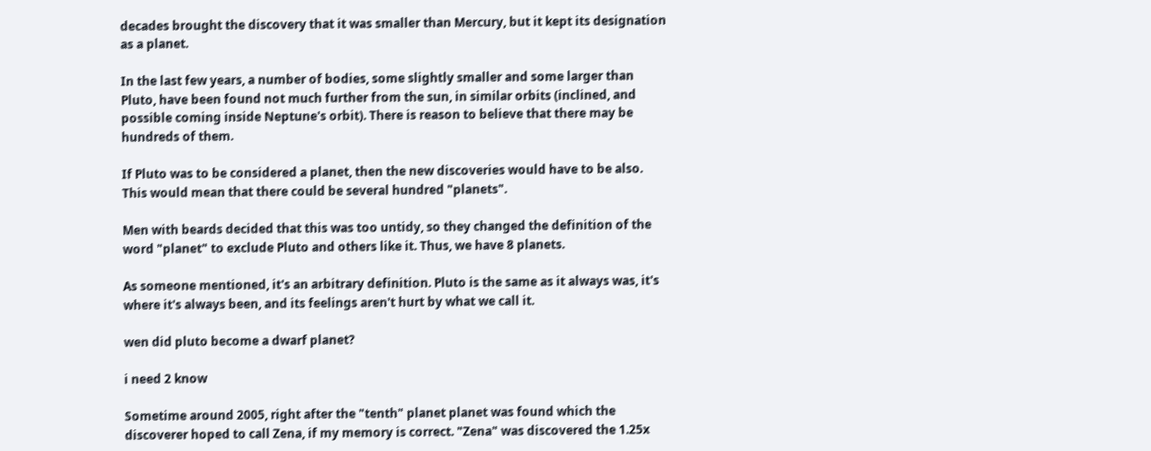decades brought the discovery that it was smaller than Mercury, but it kept its designation as a planet.

In the last few years, a number of bodies, some slightly smaller and some larger than Pluto, have been found not much further from the sun, in similar orbits (inclined, and possible coming inside Neptune's orbit). There is reason to believe that there may be hundreds of them.

If Pluto was to be considered a planet, then the new discoveries would have to be also. This would mean that there could be several hundred "planets".

Men with beards decided that this was too untidy, so they changed the definition of the word "planet" to exclude Pluto and others like it. Thus, we have 8 planets.

As someone mentioned, it's an arbitrary definition. Pluto is the same as it always was, it's where it's always been, and its feelings aren't hurt by what we call it.

wen did pluto become a dwarf planet?

i need 2 know

Sometime around 2005, right after the "tenth" planet planet was found which the discoverer hoped to call Zena, if my memory is correct. "Zena" was discovered the 1.25x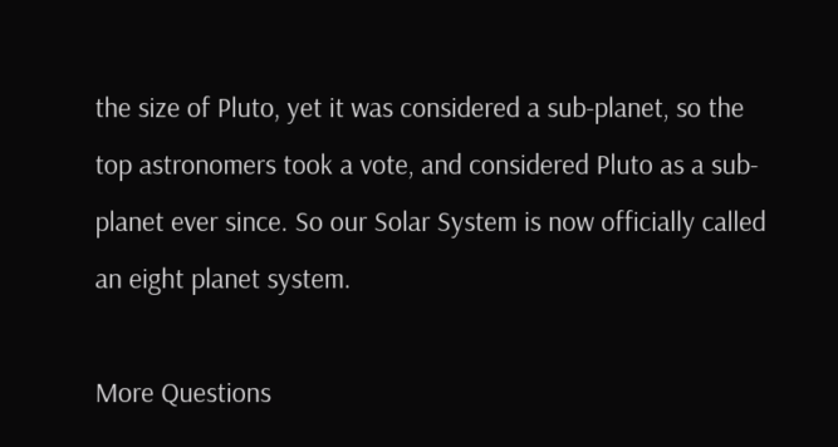the size of Pluto, yet it was considered a sub-planet, so the top astronomers took a vote, and considered Pluto as a sub-planet ever since. So our Solar System is now officially called an eight planet system.

More Questions